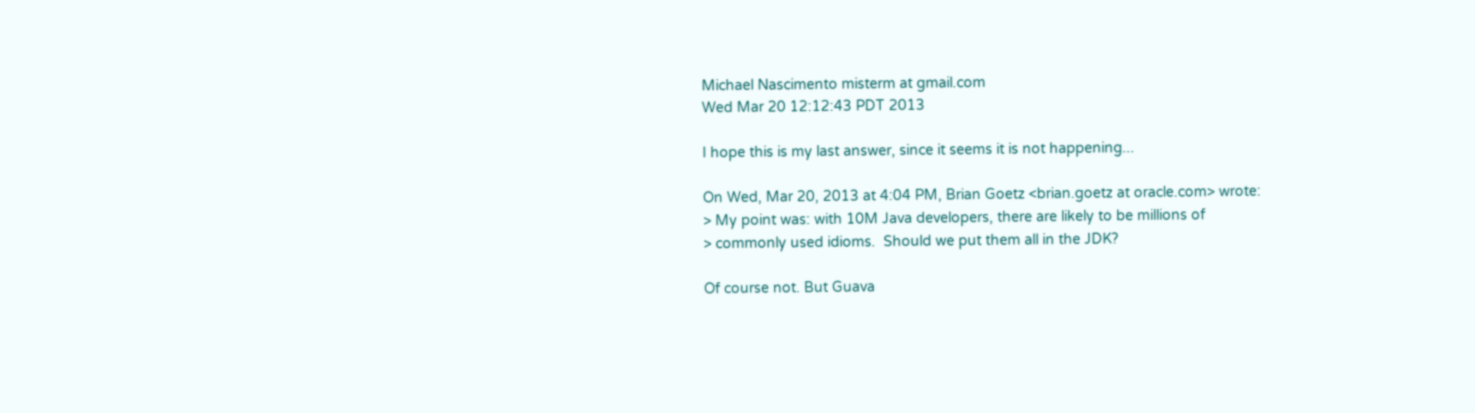Michael Nascimento misterm at gmail.com
Wed Mar 20 12:12:43 PDT 2013

I hope this is my last answer, since it seems it is not happening...

On Wed, Mar 20, 2013 at 4:04 PM, Brian Goetz <brian.goetz at oracle.com> wrote:
> My point was: with 10M Java developers, there are likely to be millions of
> commonly used idioms.  Should we put them all in the JDK?

Of course not. But Guava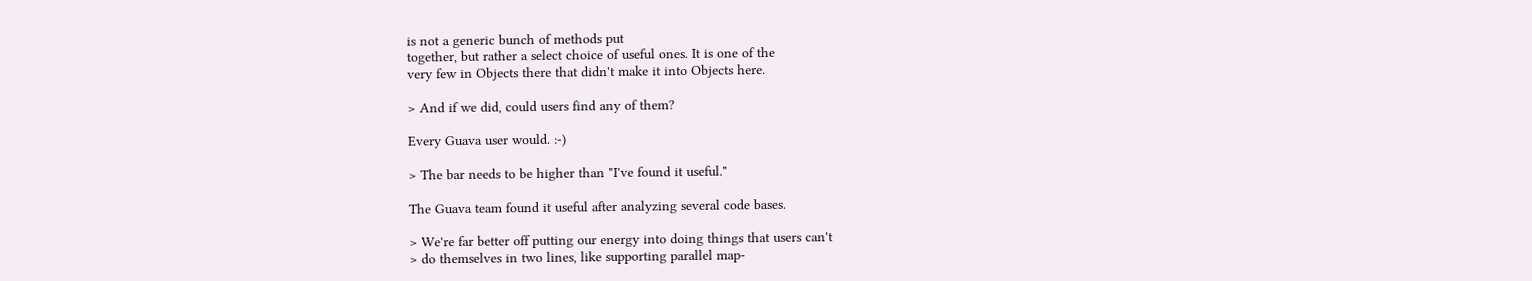is not a generic bunch of methods put
together, but rather a select choice of useful ones. It is one of the
very few in Objects there that didn't make it into Objects here.

> And if we did, could users find any of them?

Every Guava user would. :-)

> The bar needs to be higher than "I've found it useful."

The Guava team found it useful after analyzing several code bases.

> We're far better off putting our energy into doing things that users can't
> do themselves in two lines, like supporting parallel map-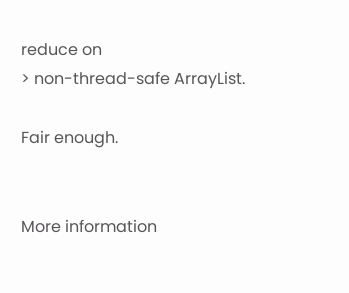reduce on
> non-thread-safe ArrayList.

Fair enough.


More information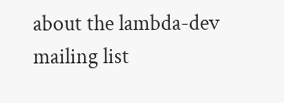about the lambda-dev mailing list